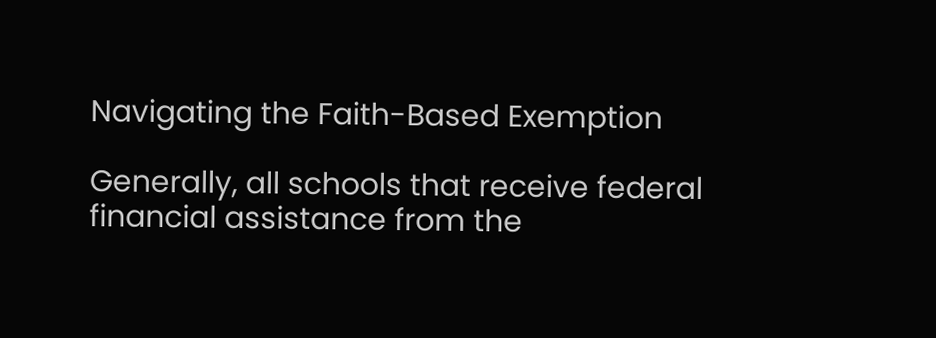Navigating the Faith-Based Exemption

Generally, all schools that receive federal financial assistance from the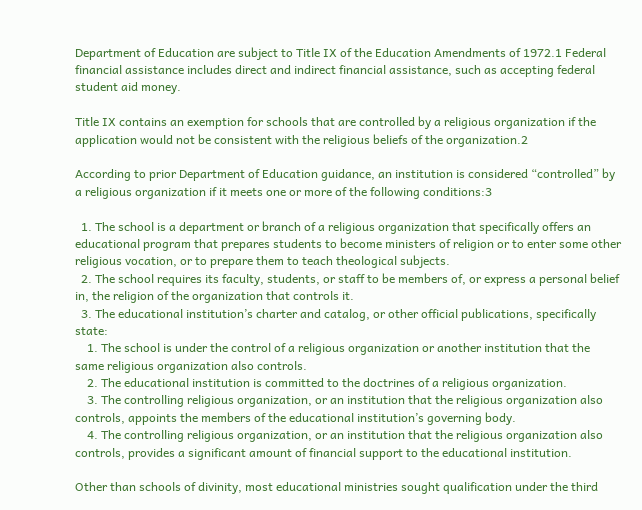Department of Education are subject to Title IX of the Education Amendments of 1972.1 Federal financial assistance includes direct and indirect financial assistance, such as accepting federal student aid money.

Title IX contains an exemption for schools that are controlled by a religious organization if the application would not be consistent with the religious beliefs of the organization.2

According to prior Department of Education guidance, an institution is considered “controlled” by a religious organization if it meets one or more of the following conditions:3

  1. The school is a department or branch of a religious organization that specifically offers an educational program that prepares students to become ministers of religion or to enter some other religious vocation, or to prepare them to teach theological subjects.
  2. The school requires its faculty, students, or staff to be members of, or express a personal belief in, the religion of the organization that controls it.
  3. The educational institution’s charter and catalog, or other official publications, specifically state:
    1. The school is under the control of a religious organization or another institution that the same religious organization also controls.
    2. The educational institution is committed to the doctrines of a religious organization.
    3. The controlling religious organization, or an institution that the religious organization also controls, appoints the members of the educational institution’s governing body.
    4. The controlling religious organization, or an institution that the religious organization also controls, provides a significant amount of financial support to the educational institution.

Other than schools of divinity, most educational ministries sought qualification under the third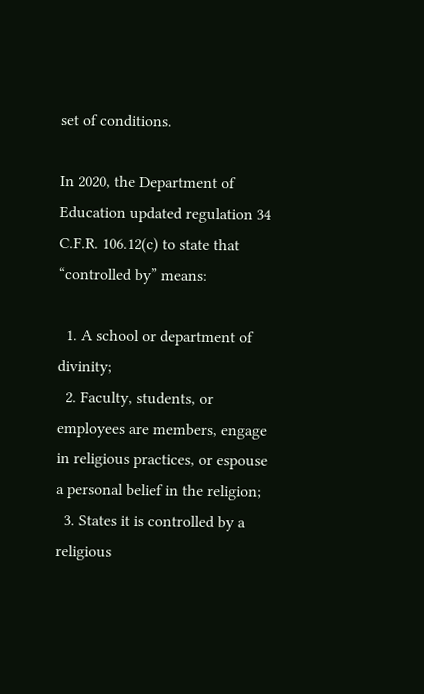set of conditions.

In 2020, the Department of Education updated regulation 34 C.F.R. 106.12(c) to state that “controlled by” means:

  1. A school or department of divinity;
  2. Faculty, students, or employees are members, engage in religious practices, or espouse a personal belief in the religion;
  3. States it is controlled by a religious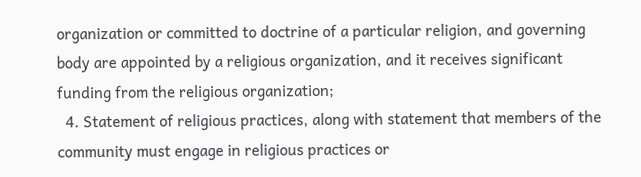organization or committed to doctrine of a particular religion, and governing body are appointed by a religious organization, and it receives significant funding from the religious organization;
  4. Statement of religious practices, along with statement that members of the community must engage in religious practices or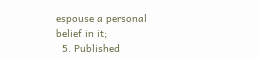espouse a personal belief in it;
  5. Published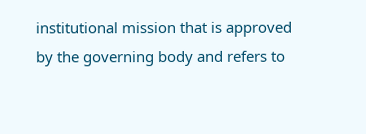institutional mission that is approved by the governing body and refers to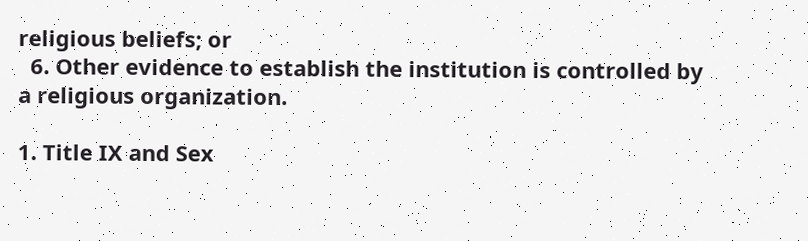religious beliefs; or
  6. Other evidence to establish the institution is controlled by a religious organization.

1. Title IX and Sex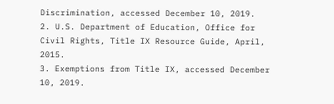Discrimination, accessed December 10, 2019.
2. U.S. Department of Education, Office for Civil Rights, Title IX Resource Guide, April, 2015.
3. Exemptions from Title IX, accessed December 10, 2019.